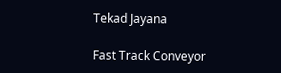Tekad Jayana

Fast Track Conveyor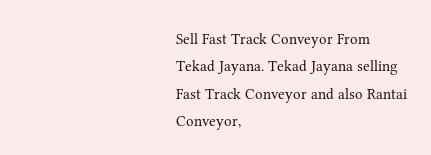Sell Fast Track Conveyor From Tekad Jayana. Tekad Jayana selling Fast Track Conveyor and also Rantai Conveyor,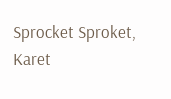Sprocket Sproket, Karet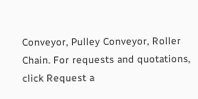Conveyor, Pulley Conveyor, Roller Chain. For requests and quotations, click Request a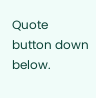Quote button down below.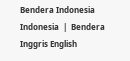Bendera Indonesia Indonesia  |  Bendera Inggris English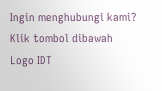Ingin menghubungi kami?
Klik tombol dibawah
Logo IDT